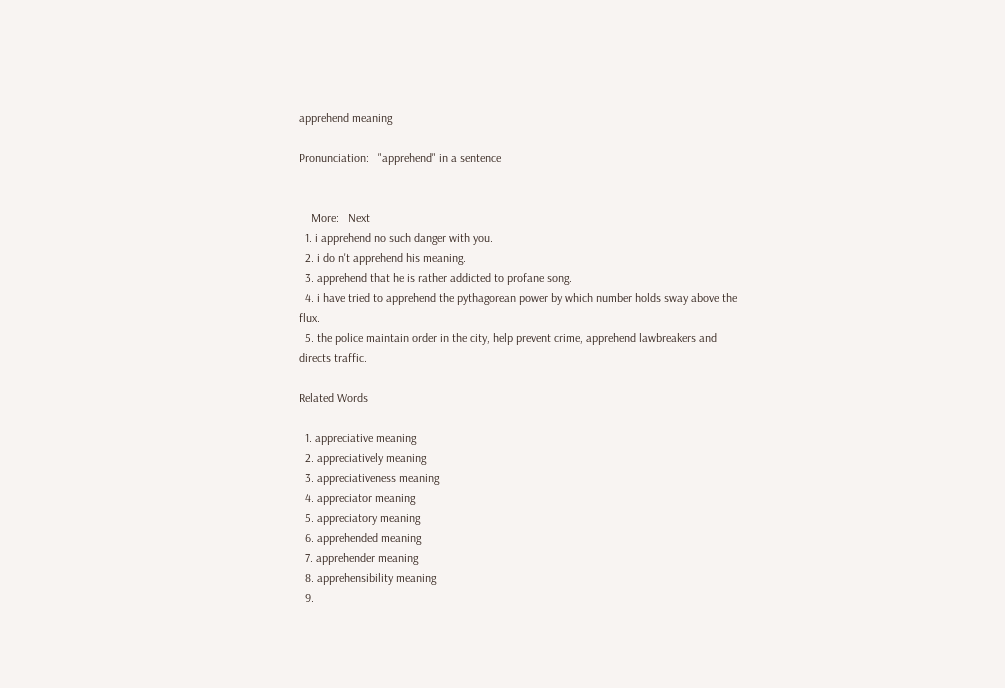apprehend meaning

Pronunciation:   "apprehend" in a sentence


    More:   Next
  1. i apprehend no such danger with you.
  2. i do n't apprehend his meaning.
  3. apprehend that he is rather addicted to profane song.
  4. i have tried to apprehend the pythagorean power by which number holds sway above the flux.
  5. the police maintain order in the city, help prevent crime, apprehend lawbreakers and directs traffic.

Related Words

  1. appreciative meaning
  2. appreciatively meaning
  3. appreciativeness meaning
  4. appreciator meaning
  5. appreciatory meaning
  6. apprehended meaning
  7. apprehender meaning
  8. apprehensibility meaning
  9.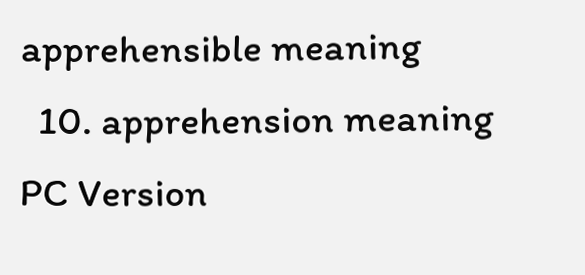apprehensible meaning
  10. apprehension meaning
PC Version